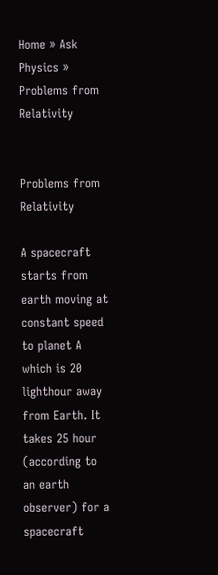Home » Ask Physics » Problems from Relativity


Problems from Relativity

A spacecraft starts from earth moving at constant speed to planet A which is 20 lighthour away from Earth. It takes 25 hour (according to an earth observer) for a spacecraft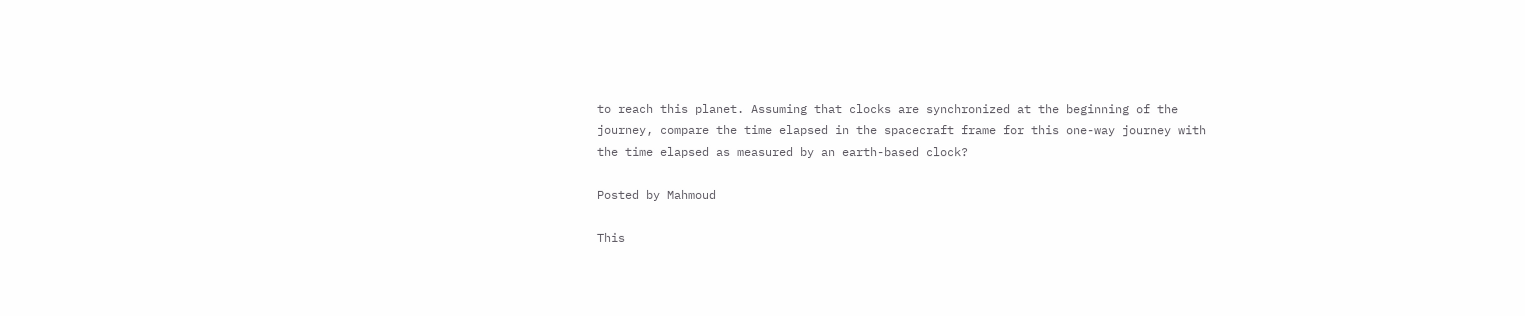to reach this planet. Assuming that clocks are synchronized at the beginning of the
journey, compare the time elapsed in the spacecraft frame for this one-way journey with
the time elapsed as measured by an earth-based clock?

Posted by Mahmoud

This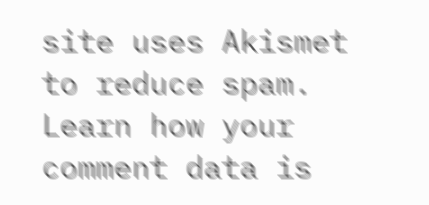site uses Akismet to reduce spam. Learn how your comment data is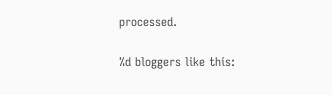processed.

%d bloggers like this: